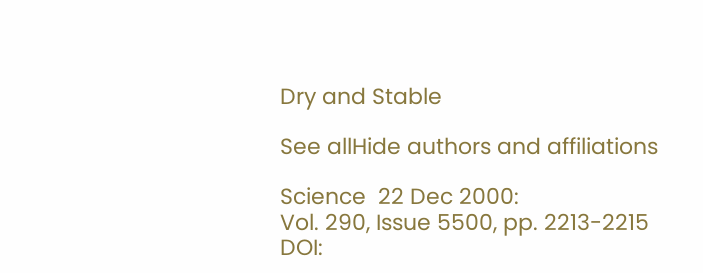Dry and Stable

See allHide authors and affiliations

Science  22 Dec 2000:
Vol. 290, Issue 5500, pp. 2213-2215
DOI: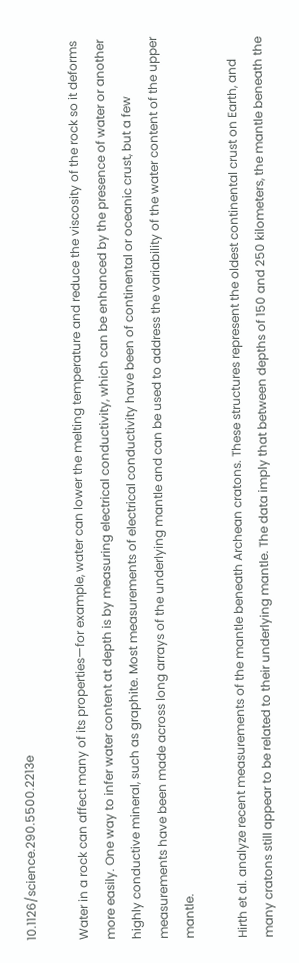10.1126/science.290.5500.2213e

Water in a rock can affect many of its properties—for example, water can lower the melting temperature and reduce the viscosity of the rock so it deforms more easily. One way to infer water content at depth is by measuring electrical conductivity, which can be enhanced by the presence of water or another highly conductive mineral, such as graphite. Most measurements of electrical conductivity have been of continental or oceanic crust, but a few measurements have been made across long arrays of the underlying mantle and can be used to address the variability of the water content of the upper mantle.

Hirth et al. analyze recent measurements of the mantle beneath Archean cratons. These structures represent the oldest continental crust on Earth, and many cratons still appear to be related to their underlying mantle. The data imply that between depths of 150 and 250 kilometers, the mantle beneath the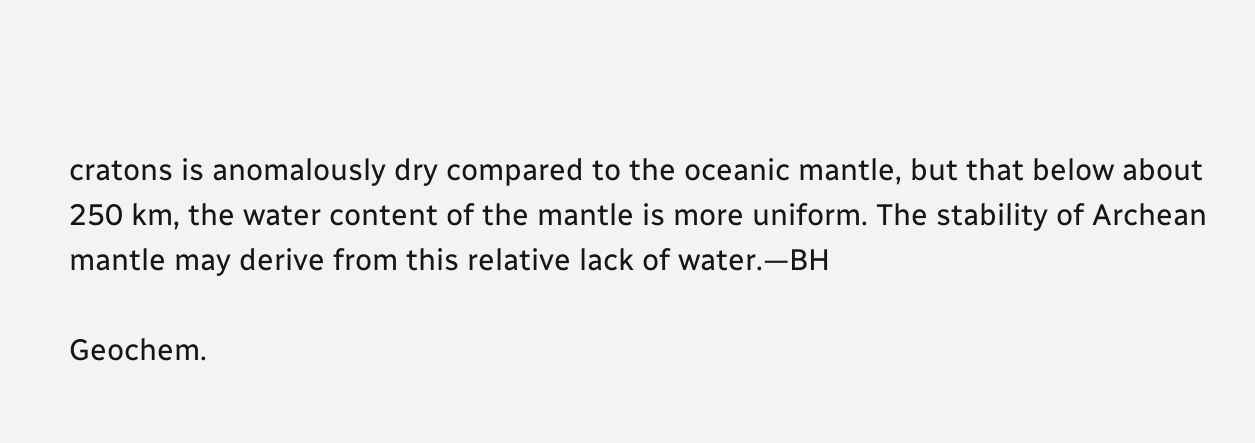cratons is anomalously dry compared to the oceanic mantle, but that below about 250 km, the water content of the mantle is more uniform. The stability of Archean mantle may derive from this relative lack of water.—BH

Geochem.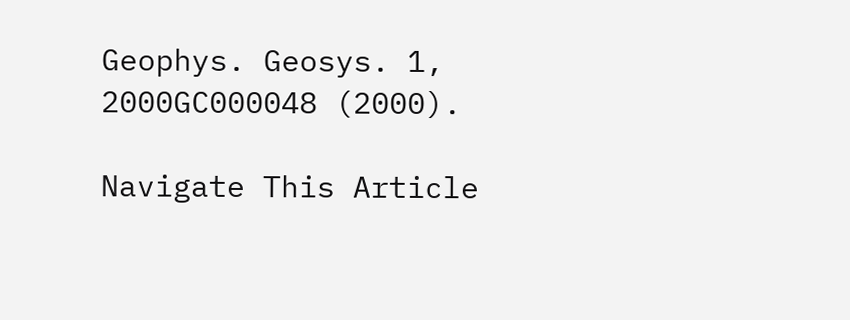Geophys. Geosys. 1, 2000GC000048 (2000).

Navigate This Article